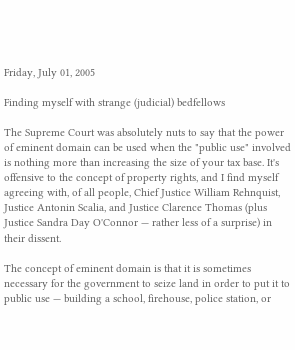Friday, July 01, 2005

Finding myself with strange (judicial) bedfellows

The Supreme Court was absolutely nuts to say that the power of eminent domain can be used when the "public use" involved is nothing more than increasing the size of your tax base. It's offensive to the concept of property rights, and I find myself agreeing with, of all people, Chief Justice William Rehnquist, Justice Antonin Scalia, and Justice Clarence Thomas (plus Justice Sandra Day O'Connor — rather less of a surprise) in their dissent.

The concept of eminent domain is that it is sometimes necessary for the government to seize land in order to put it to public use — building a school, firehouse, police station, or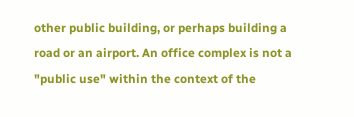other public building, or perhaps building a road or an airport. An office complex is not a "public use" within the context of the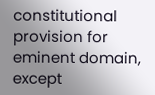constitutional provision for eminent domain, except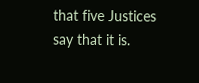that five Justices say that it is.